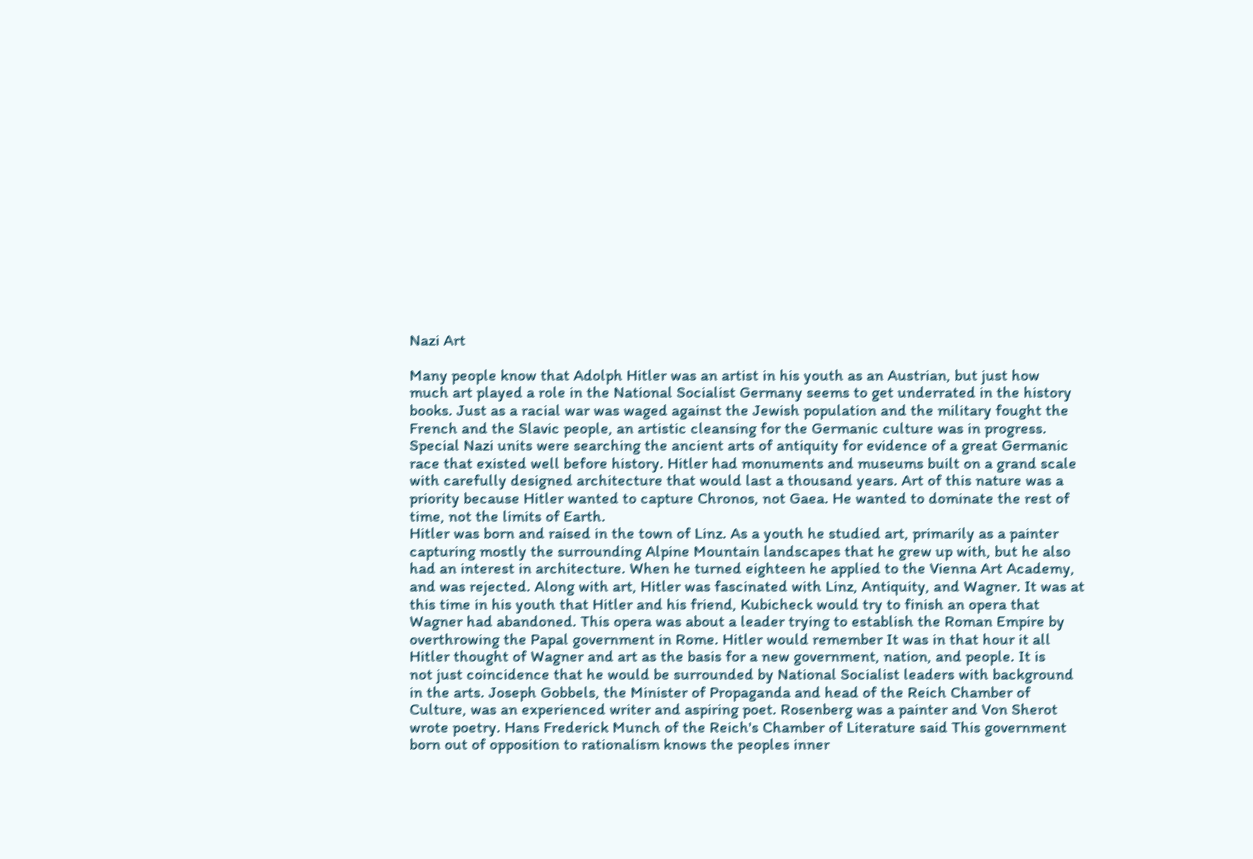Nazi Art

Many people know that Adolph Hitler was an artist in his youth as an Austrian, but just how
much art played a role in the National Socialist Germany seems to get underrated in the history
books. Just as a racial war was waged against the Jewish population and the military fought the
French and the Slavic people, an artistic cleansing for the Germanic culture was in progress.
Special Nazi units were searching the ancient arts of antiquity for evidence of a great Germanic
race that existed well before history. Hitler had monuments and museums built on a grand scale
with carefully designed architecture that would last a thousand years. Art of this nature was a
priority because Hitler wanted to capture Chronos, not Gaea. He wanted to dominate the rest of
time, not the limits of Earth.
Hitler was born and raised in the town of Linz. As a youth he studied art, primarily as a painter
capturing mostly the surrounding Alpine Mountain landscapes that he grew up with, but he also
had an interest in architecture. When he turned eighteen he applied to the Vienna Art Academy,
and was rejected. Along with art, Hitler was fascinated with Linz, Antiquity, and Wagner. It was at
this time in his youth that Hitler and his friend, Kubicheck would try to finish an opera that
Wagner had abandoned. This opera was about a leader trying to establish the Roman Empire by
overthrowing the Papal government in Rome. Hitler would remember It was in that hour it all
Hitler thought of Wagner and art as the basis for a new government, nation, and people. It is
not just coincidence that he would be surrounded by National Socialist leaders with background
in the arts. Joseph Gobbels, the Minister of Propaganda and head of the Reich Chamber of
Culture, was an experienced writer and aspiring poet. Rosenberg was a painter and Von Sherot
wrote poetry. Hans Frederick Munch of the Reich's Chamber of Literature said This government
born out of opposition to rationalism knows the peoples inner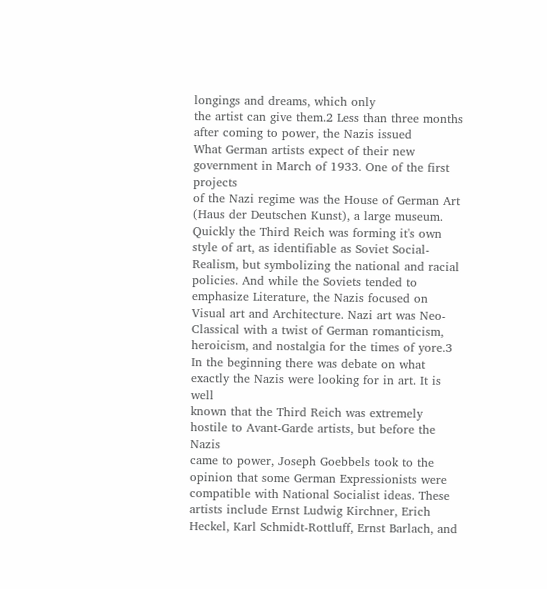longings and dreams, which only
the artist can give them.2 Less than three months after coming to power, the Nazis issued
What German artists expect of their new government in March of 1933. One of the first projects
of the Nazi regime was the House of German Art (Haus der Deutschen Kunst), a large museum.
Quickly the Third Reich was forming it's own style of art, as identifiable as Soviet Social-
Realism, but symbolizing the national and racial policies. And while the Soviets tended to
emphasize Literature, the Nazis focused on Visual art and Architecture. Nazi art was Neo-
Classical with a twist of German romanticism, heroicism, and nostalgia for the times of yore.3
In the beginning there was debate on what exactly the Nazis were looking for in art. It is well
known that the Third Reich was extremely hostile to Avant-Garde artists, but before the Nazis
came to power, Joseph Goebbels took to the opinion that some German Expressionists were
compatible with National Socialist ideas. These artists include Ernst Ludwig Kirchner, Erich
Heckel, Karl Schmidt-Rottluff, Ernst Barlach, and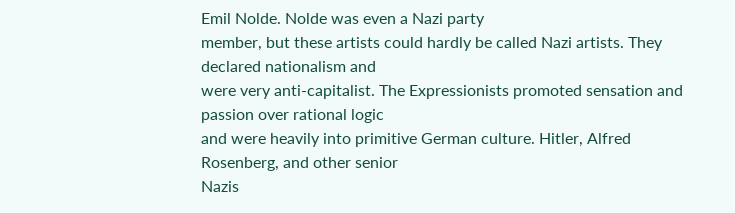Emil Nolde. Nolde was even a Nazi party
member, but these artists could hardly be called Nazi artists. They declared nationalism and
were very anti-capitalist. The Expressionists promoted sensation and passion over rational logic
and were heavily into primitive German culture. Hitler, Alfred Rosenberg, and other senior
Nazis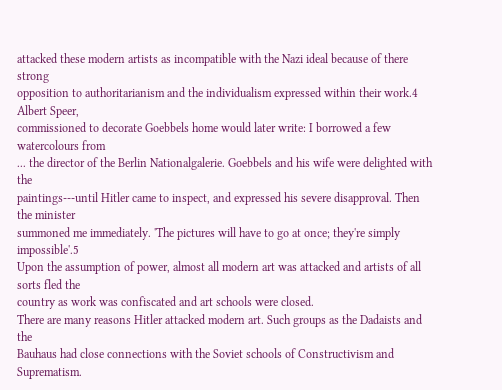attacked these modern artists as incompatible with the Nazi ideal because of there strong
opposition to authoritarianism and the individualism expressed within their work.4 Albert Speer,
commissioned to decorate Goebbels home would later write: I borrowed a few watercolours from
... the director of the Berlin Nationalgalerie. Goebbels and his wife were delighted with the
paintings---until Hitler came to inspect, and expressed his severe disapproval. Then the minister
summoned me immediately. 'The pictures will have to go at once; they're simply impossible'.5
Upon the assumption of power, almost all modern art was attacked and artists of all sorts fled the
country as work was confiscated and art schools were closed.
There are many reasons Hitler attacked modern art. Such groups as the Dadaists and the
Bauhaus had close connections with the Soviet schools of Constructivism and Suprematism.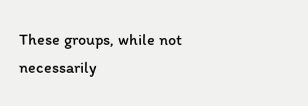These groups, while not necessarily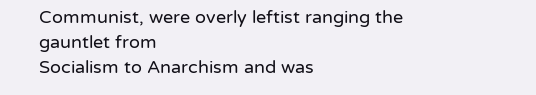Communist, were overly leftist ranging the gauntlet from
Socialism to Anarchism and was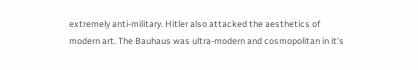extremely anti-military. Hitler also attacked the aesthetics of
modern art. The Bauhaus was ultra-modern and cosmopolitan in it's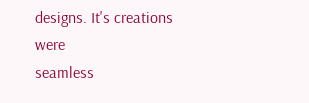designs. It's creations were
seamless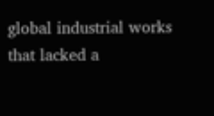global industrial works that lacked a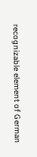recognizable element of German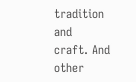tradition and
craft. And other